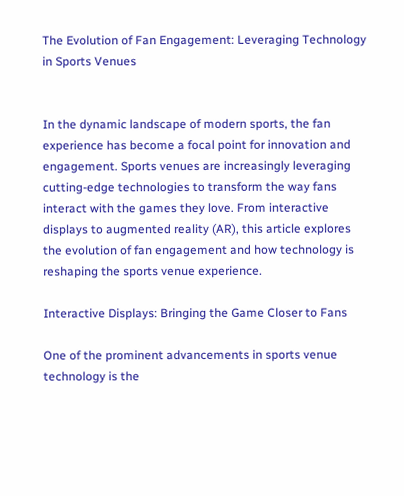The Evolution of Fan Engagement: Leveraging Technology in Sports Venues


In the dynamic landscape of modern sports, the fan experience has become a focal point for innovation and engagement. Sports venues are increasingly leveraging cutting-edge technologies to transform the way fans interact with the games they love. From interactive displays to augmented reality (AR), this article explores the evolution of fan engagement and how technology is reshaping the sports venue experience.

Interactive Displays: Bringing the Game Closer to Fans

One of the prominent advancements in sports venue technology is the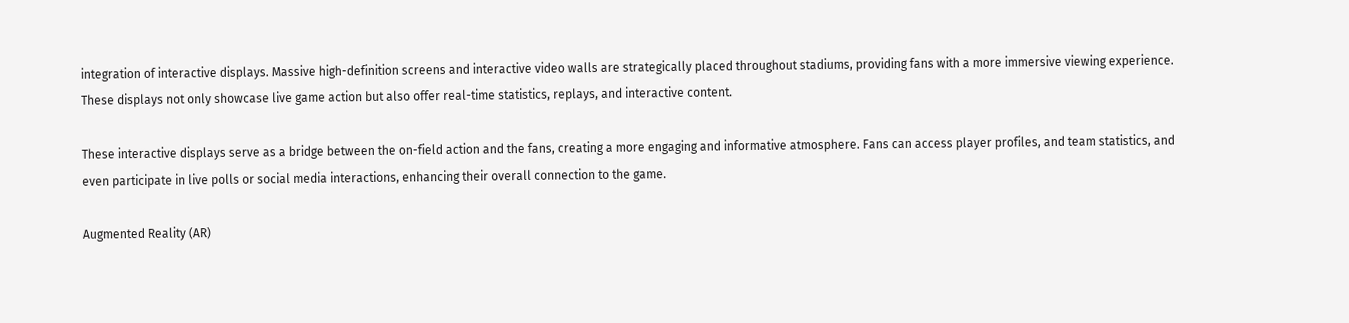integration of interactive displays. Massive high-definition screens and interactive video walls are strategically placed throughout stadiums, providing fans with a more immersive viewing experience. These displays not only showcase live game action but also offer real-time statistics, replays, and interactive content.

These interactive displays serve as a bridge between the on-field action and the fans, creating a more engaging and informative atmosphere. Fans can access player profiles, and team statistics, and even participate in live polls or social media interactions, enhancing their overall connection to the game.

Augmented Reality (AR)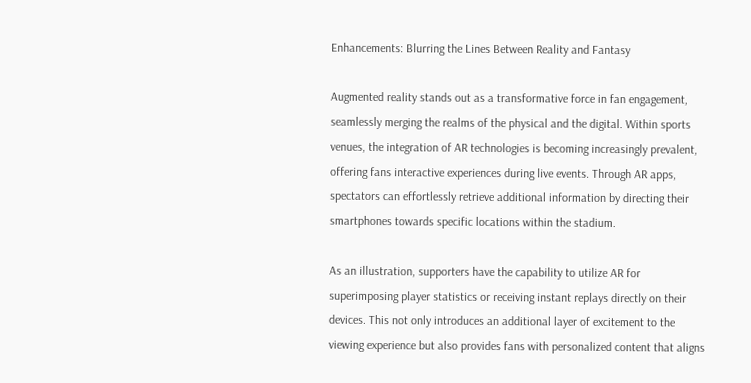Enhancements: Blurring the Lines Between Reality and Fantasy

Augmented reality stands out as a transformative force in fan engagement, seamlessly merging the realms of the physical and the digital. Within sports venues, the integration of AR technologies is becoming increasingly prevalent, offering fans interactive experiences during live events. Through AR apps, spectators can effortlessly retrieve additional information by directing their smartphones towards specific locations within the stadium.

As an illustration, supporters have the capability to utilize AR for superimposing player statistics or receiving instant replays directly on their devices. This not only introduces an additional layer of excitement to the viewing experience but also provides fans with personalized content that aligns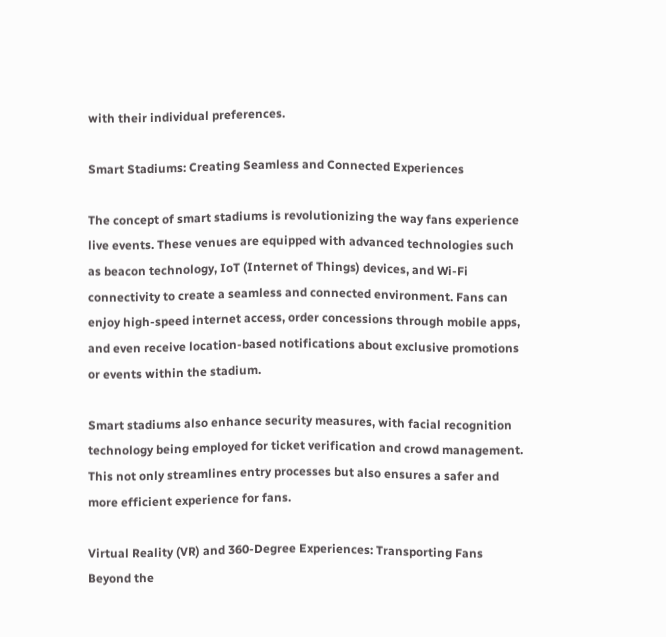with their individual preferences.

Smart Stadiums: Creating Seamless and Connected Experiences

The concept of smart stadiums is revolutionizing the way fans experience live events. These venues are equipped with advanced technologies such as beacon technology, IoT (Internet of Things) devices, and Wi-Fi connectivity to create a seamless and connected environment. Fans can enjoy high-speed internet access, order concessions through mobile apps, and even receive location-based notifications about exclusive promotions or events within the stadium.

Smart stadiums also enhance security measures, with facial recognition technology being employed for ticket verification and crowd management. This not only streamlines entry processes but also ensures a safer and more efficient experience for fans.

Virtual Reality (VR) and 360-Degree Experiences: Transporting Fans Beyond the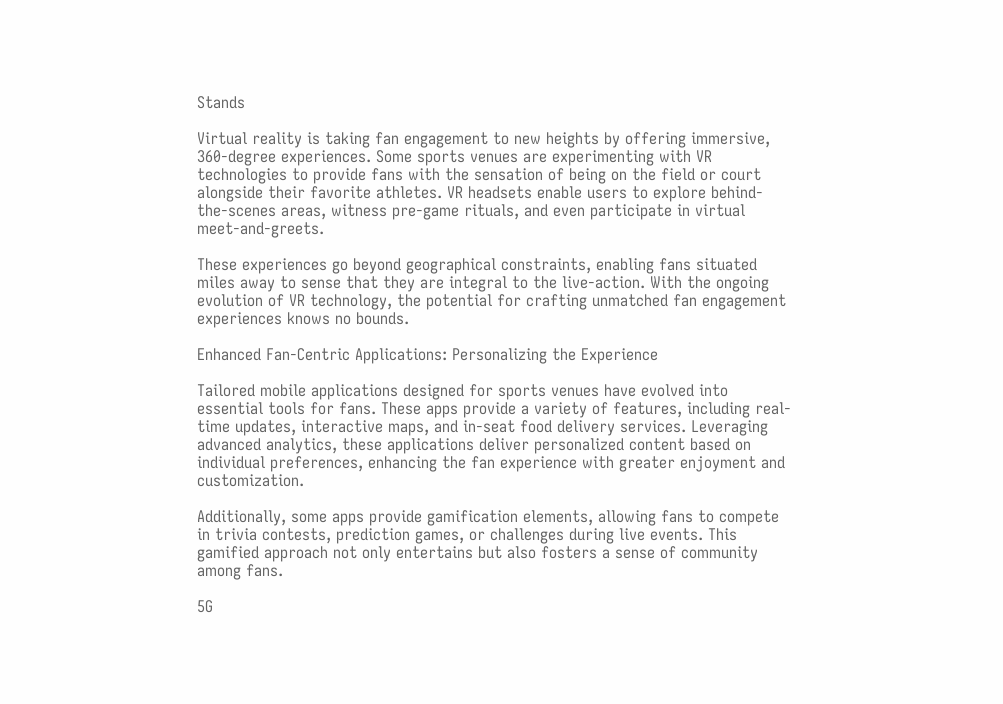Stands

Virtual reality is taking fan engagement to new heights by offering immersive, 360-degree experiences. Some sports venues are experimenting with VR technologies to provide fans with the sensation of being on the field or court alongside their favorite athletes. VR headsets enable users to explore behind-the-scenes areas, witness pre-game rituals, and even participate in virtual meet-and-greets.

These experiences go beyond geographical constraints, enabling fans situated miles away to sense that they are integral to the live-action. With the ongoing evolution of VR technology, the potential for crafting unmatched fan engagement experiences knows no bounds.

Enhanced Fan-Centric Applications: Personalizing the Experience

Tailored mobile applications designed for sports venues have evolved into essential tools for fans. These apps provide a variety of features, including real-time updates, interactive maps, and in-seat food delivery services. Leveraging advanced analytics, these applications deliver personalized content based on individual preferences, enhancing the fan experience with greater enjoyment and customization.

Additionally, some apps provide gamification elements, allowing fans to compete in trivia contests, prediction games, or challenges during live events. This gamified approach not only entertains but also fosters a sense of community among fans.

5G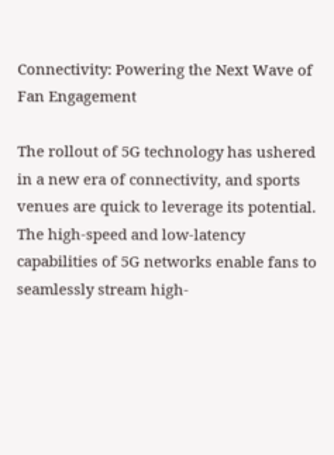Connectivity: Powering the Next Wave of Fan Engagement

The rollout of 5G technology has ushered in a new era of connectivity, and sports venues are quick to leverage its potential. The high-speed and low-latency capabilities of 5G networks enable fans to seamlessly stream high-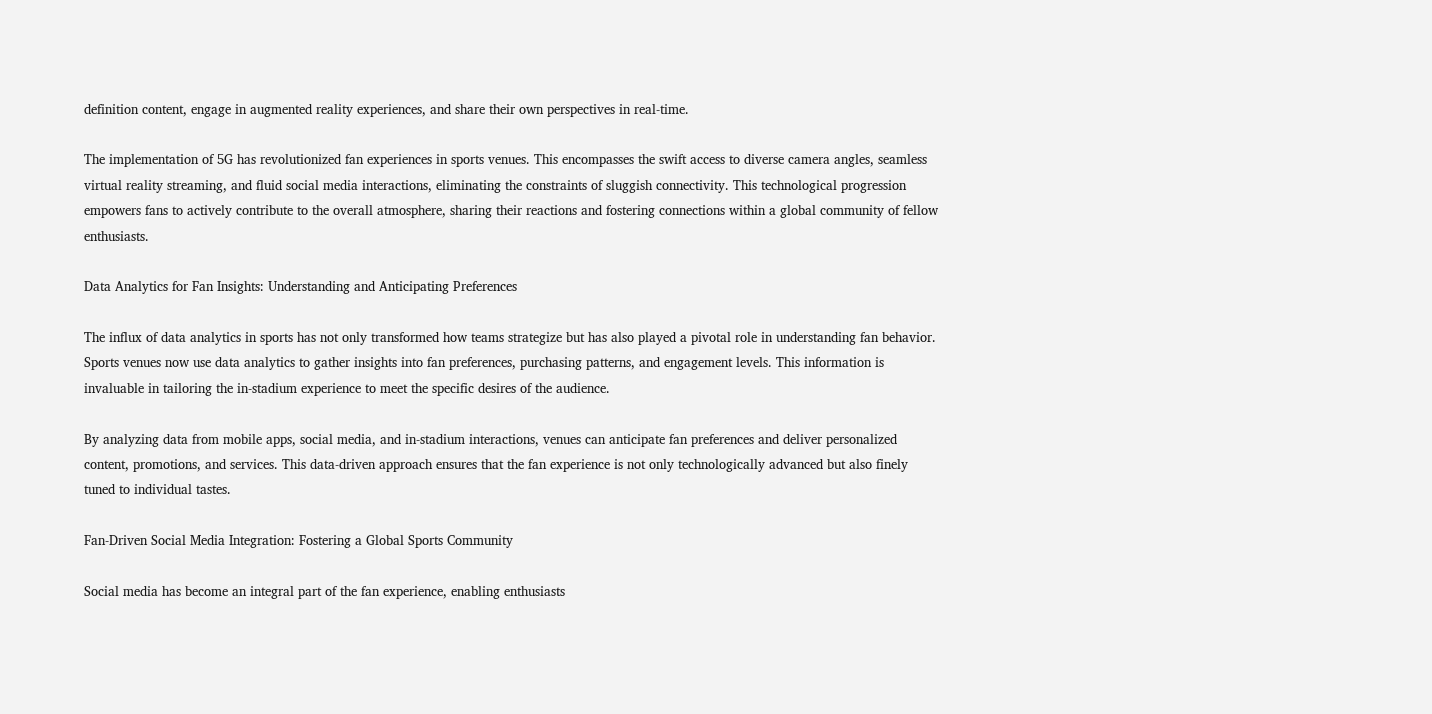definition content, engage in augmented reality experiences, and share their own perspectives in real-time.

The implementation of 5G has revolutionized fan experiences in sports venues. This encompasses the swift access to diverse camera angles, seamless virtual reality streaming, and fluid social media interactions, eliminating the constraints of sluggish connectivity. This technological progression empowers fans to actively contribute to the overall atmosphere, sharing their reactions and fostering connections within a global community of fellow enthusiasts.

Data Analytics for Fan Insights: Understanding and Anticipating Preferences

The influx of data analytics in sports has not only transformed how teams strategize but has also played a pivotal role in understanding fan behavior. Sports venues now use data analytics to gather insights into fan preferences, purchasing patterns, and engagement levels. This information is invaluable in tailoring the in-stadium experience to meet the specific desires of the audience.

By analyzing data from mobile apps, social media, and in-stadium interactions, venues can anticipate fan preferences and deliver personalized content, promotions, and services. This data-driven approach ensures that the fan experience is not only technologically advanced but also finely tuned to individual tastes.

Fan-Driven Social Media Integration: Fostering a Global Sports Community

Social media has become an integral part of the fan experience, enabling enthusiasts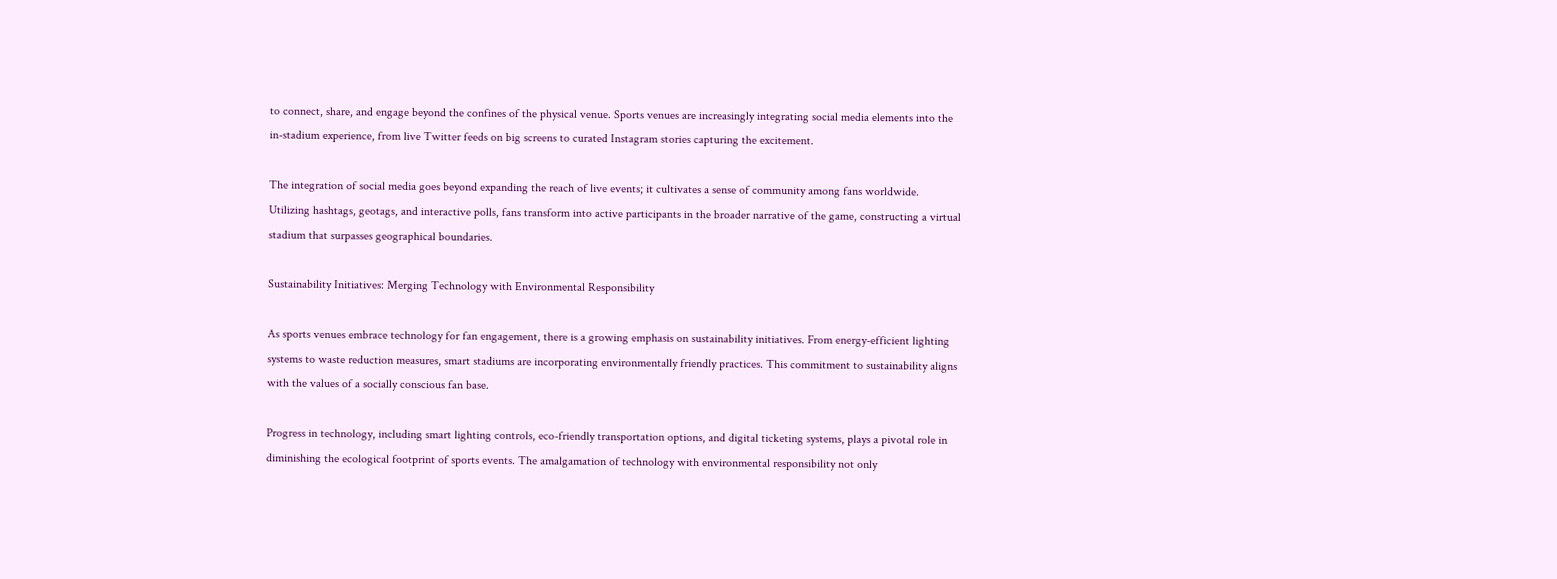to connect, share, and engage beyond the confines of the physical venue. Sports venues are increasingly integrating social media elements into the in-stadium experience, from live Twitter feeds on big screens to curated Instagram stories capturing the excitement.

The integration of social media goes beyond expanding the reach of live events; it cultivates a sense of community among fans worldwide. Utilizing hashtags, geotags, and interactive polls, fans transform into active participants in the broader narrative of the game, constructing a virtual stadium that surpasses geographical boundaries.

Sustainability Initiatives: Merging Technology with Environmental Responsibility

As sports venues embrace technology for fan engagement, there is a growing emphasis on sustainability initiatives. From energy-efficient lighting systems to waste reduction measures, smart stadiums are incorporating environmentally friendly practices. This commitment to sustainability aligns with the values of a socially conscious fan base.

Progress in technology, including smart lighting controls, eco-friendly transportation options, and digital ticketing systems, plays a pivotal role in diminishing the ecological footprint of sports events. The amalgamation of technology with environmental responsibility not only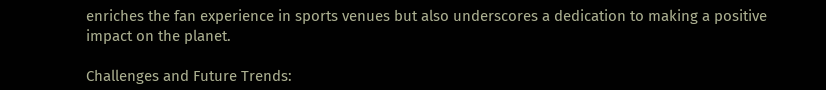enriches the fan experience in sports venues but also underscores a dedication to making a positive impact on the planet.

Challenges and Future Trends: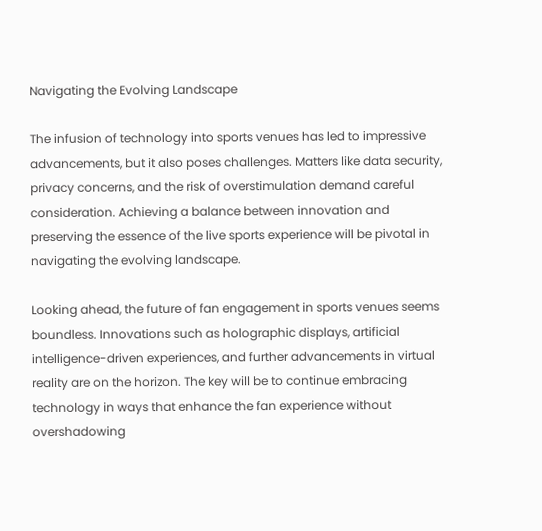Navigating the Evolving Landscape

The infusion of technology into sports venues has led to impressive advancements, but it also poses challenges. Matters like data security, privacy concerns, and the risk of overstimulation demand careful consideration. Achieving a balance between innovation and preserving the essence of the live sports experience will be pivotal in navigating the evolving landscape.

Looking ahead, the future of fan engagement in sports venues seems boundless. Innovations such as holographic displays, artificial intelligence-driven experiences, and further advancements in virtual reality are on the horizon. The key will be to continue embracing technology in ways that enhance the fan experience without overshadowing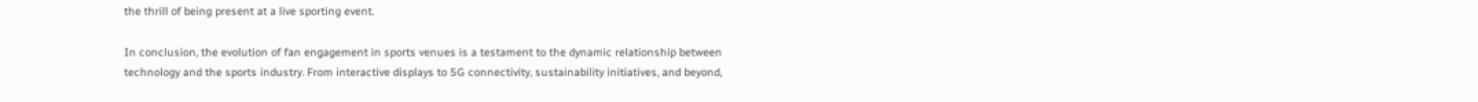the thrill of being present at a live sporting event.

In conclusion, the evolution of fan engagement in sports venues is a testament to the dynamic relationship between technology and the sports industry. From interactive displays to 5G connectivity, sustainability initiatives, and beyond,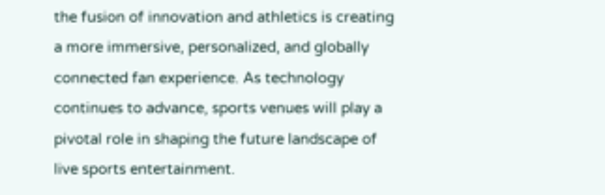the fusion of innovation and athletics is creating a more immersive, personalized, and globally connected fan experience. As technology continues to advance, sports venues will play a pivotal role in shaping the future landscape of live sports entertainment.